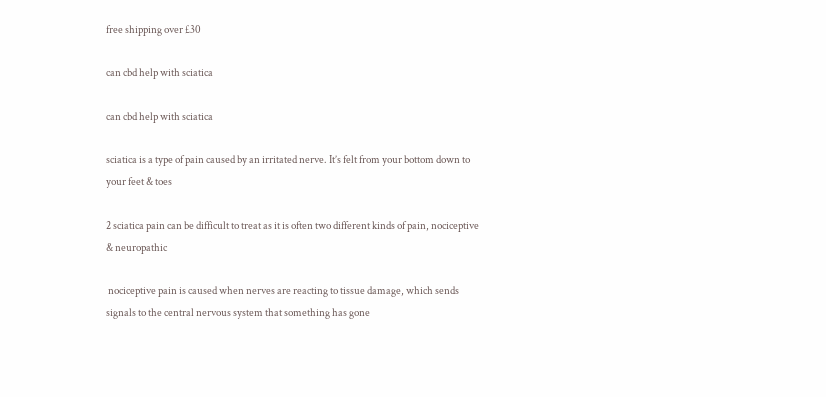free shipping over £30

can cbd help with sciatica

can cbd help with sciatica

sciatica is a type of pain caused by an irritated nerve. It’s felt from your bottom down to your feet & toes

2 sciatica pain can be difficult to treat as it is often two different kinds of pain, nociceptive & neuropathic

 nociceptive pain is caused when nerves are reacting to tissue damage, which sends signals to the central nervous system that something has gone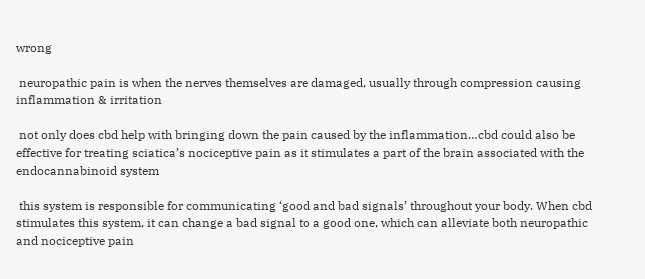wrong

 neuropathic pain is when the nerves themselves are damaged, usually through compression causing inflammation & irritation

 not only does cbd help with bringing down the pain caused by the inflammation…cbd could also be effective for treating sciatica’s nociceptive pain as it stimulates a part of the brain associated with the endocannabinoid system

 this system is responsible for communicating ‘good and bad signals’ throughout your body. When cbd stimulates this system, it can change a bad signal to a good one, which can alleviate both neuropathic and nociceptive pain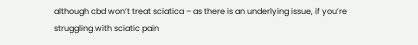although cbd won’t treat sciatica – as there is an underlying issue, if you’re struggling with sciatic pain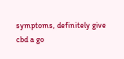symptoms, definitely give cbd a go